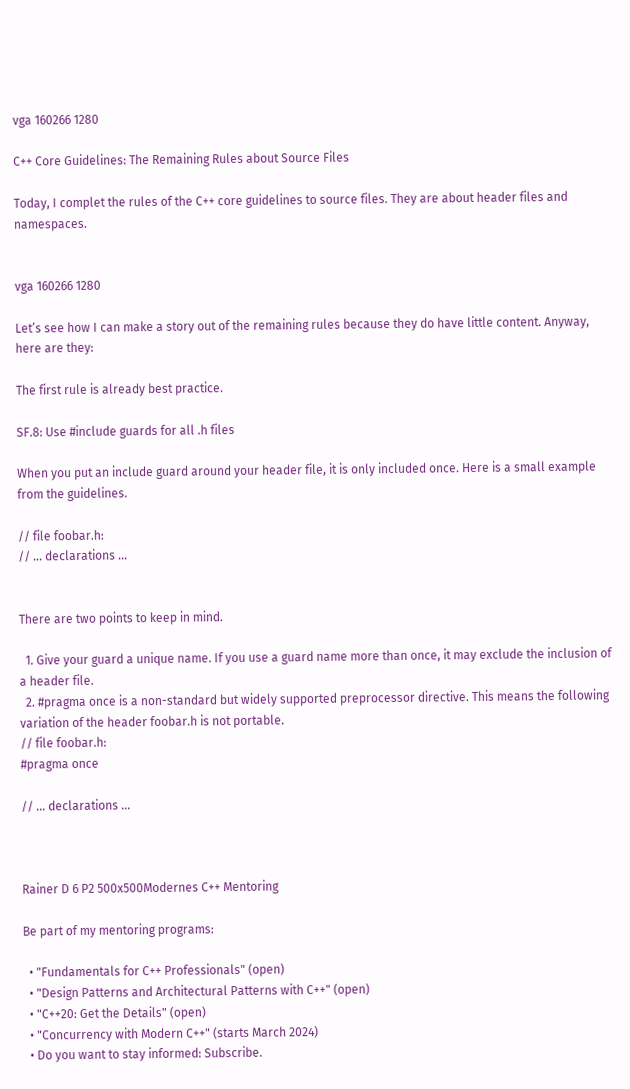vga 160266 1280

C++ Core Guidelines: The Remaining Rules about Source Files

Today, I complet the rules of the C++ core guidelines to source files. They are about header files and namespaces.


vga 160266 1280

Let’s see how I can make a story out of the remaining rules because they do have little content. Anyway, here are they:

The first rule is already best practice.

SF.8: Use #include guards for all .h files

When you put an include guard around your header file, it is only included once. Here is a small example from the guidelines.

// file foobar.h:
// ... declarations ...


There are two points to keep in mind.

  1. Give your guard a unique name. If you use a guard name more than once, it may exclude the inclusion of a header file.
  2. #pragma once is a non-standard but widely supported preprocessor directive. This means the following variation of the header foobar.h is not portable.
// file foobar.h:
#pragma once

// ... declarations ...



Rainer D 6 P2 500x500Modernes C++ Mentoring

Be part of my mentoring programs:

  • "Fundamentals for C++ Professionals" (open)
  • "Design Patterns and Architectural Patterns with C++" (open)
  • "C++20: Get the Details" (open)
  • "Concurrency with Modern C++" (starts March 2024)
  • Do you want to stay informed: Subscribe.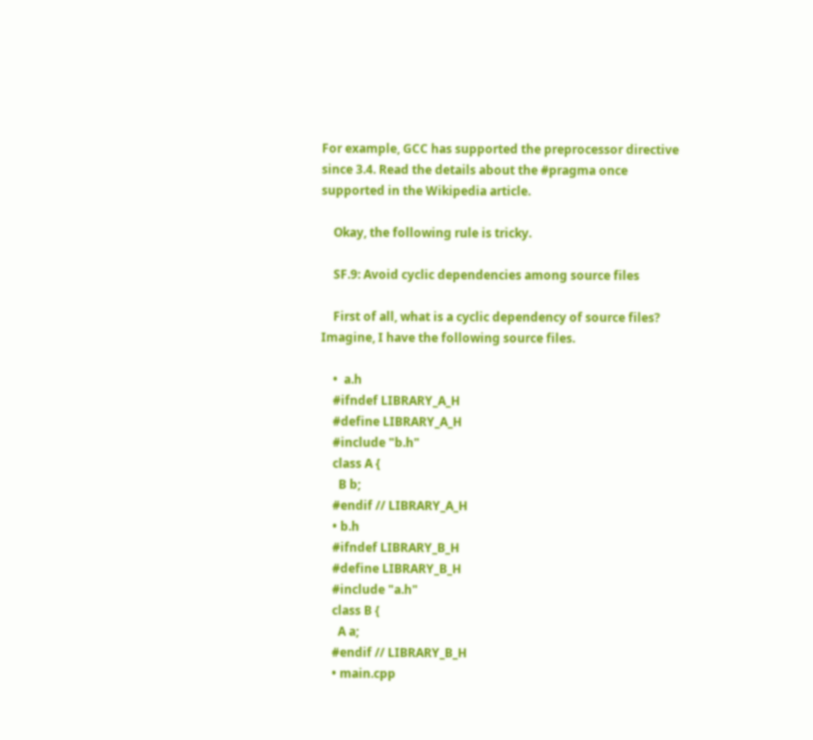For example, GCC has supported the preprocessor directive since 3.4. Read the details about the #pragma once supported in the Wikipedia article.

    Okay, the following rule is tricky.

    SF.9: Avoid cyclic dependencies among source files

    First of all, what is a cyclic dependency of source files? Imagine, I have the following source files.

    •  a.h
    #ifndef LIBRARY_A_H
    #define LIBRARY_A_H
    #include "b.h"
    class A {
      B b;
    #endif // LIBRARY_A_H
    • b.h
    #ifndef LIBRARY_B_H
    #define LIBRARY_B_H
    #include "a.h"
    class B {
      A a;
    #endif // LIBRARY_B_H
    • main.cpp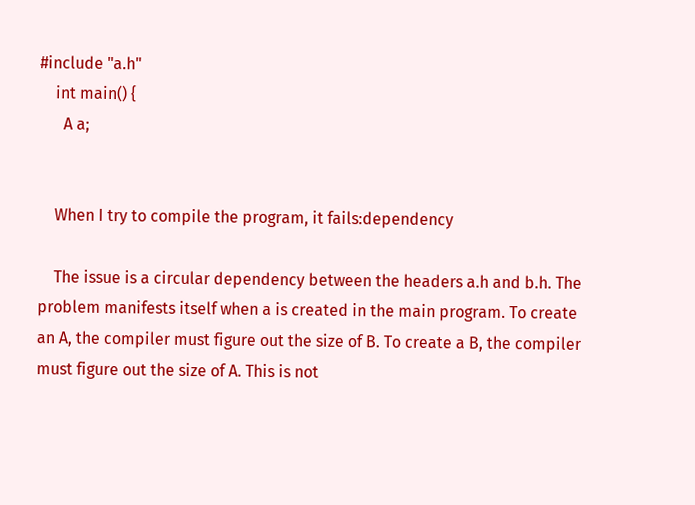#include "a.h"
    int main() {
      A a;


    When I try to compile the program, it fails:dependency

    The issue is a circular dependency between the headers a.h and b.h. The problem manifests itself when a is created in the main program. To create an A, the compiler must figure out the size of B. To create a B, the compiler must figure out the size of A. This is not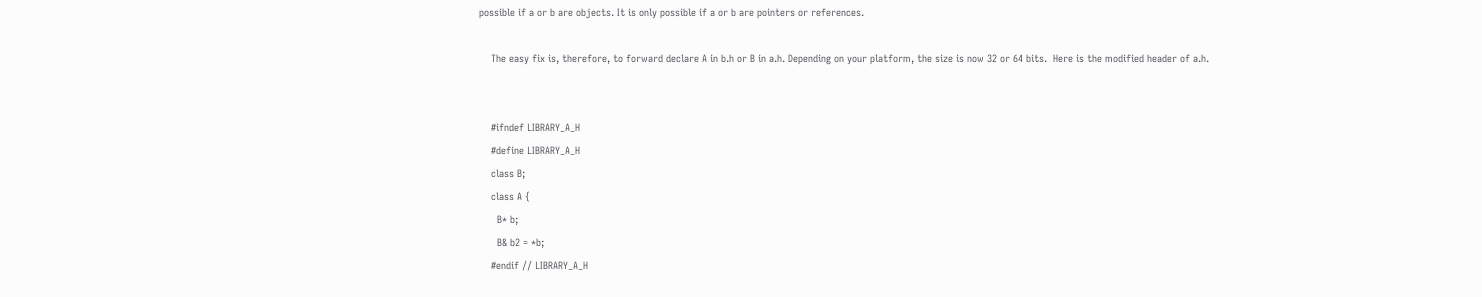possible if a or b are objects. It is only possible if a or b are pointers or references.

    The easy fix is, therefore, to forward declare A in b.h or B in a.h. Depending on your platform, the size is now 32 or 64 bits.  Here is the modified header of a.h.


    #ifndef LIBRARY_A_H
    #define LIBRARY_A_H
    class B;
    class A {
      B* b;
      B& b2 = *b;
    #endif // LIBRARY_A_H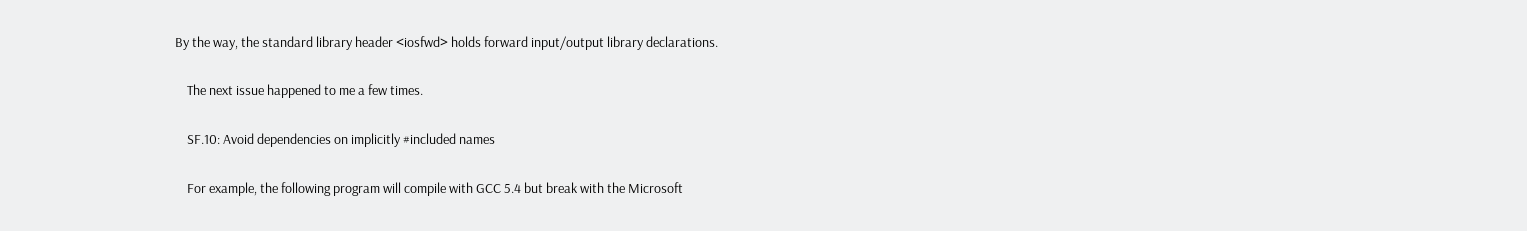By the way, the standard library header <iosfwd> holds forward input/output library declarations.

    The next issue happened to me a few times.

    SF.10: Avoid dependencies on implicitly #included names

    For example, the following program will compile with GCC 5.4 but break with the Microsoft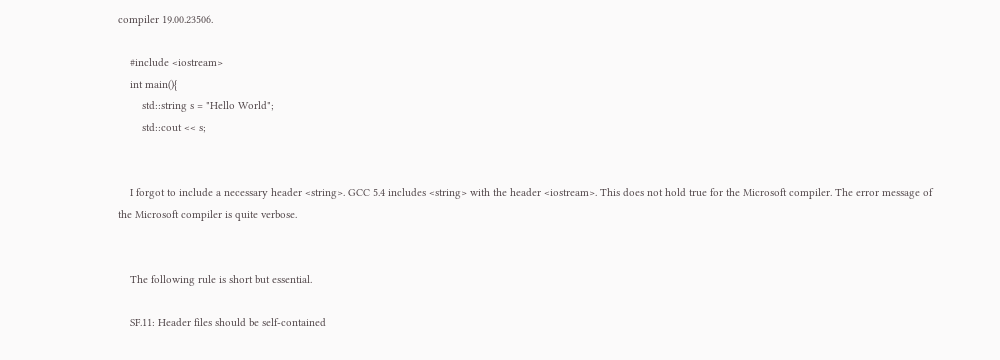compiler 19.00.23506.

    #include <iostream>
    int main(){
        std::string s = "Hello World";
        std::cout << s;


    I forgot to include a necessary header <string>. GCC 5.4 includes <string> with the header <iostream>. This does not hold true for the Microsoft compiler. The error message of the Microsoft compiler is quite verbose.


    The following rule is short but essential.

    SF.11: Header files should be self-contained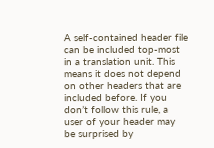A self-contained header file can be included top-most in a translation unit. This means it does not depend on other headers that are included before. If you don’t follow this rule, a user of your header may be surprised by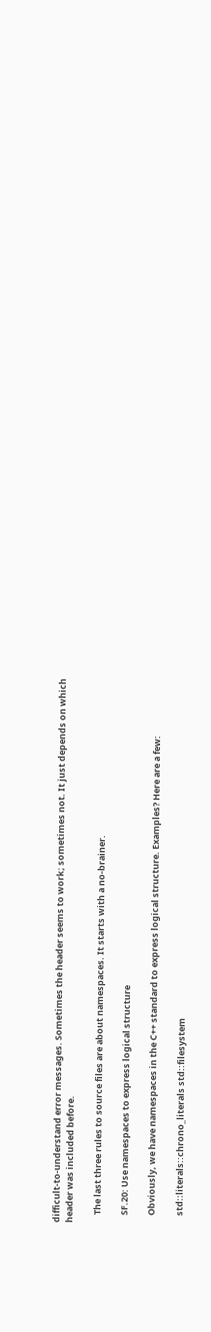difficult-to-understand error messages. Sometimes the header seems to work; sometimes not. It just depends on which header was included before.

    The last three rules to source files are about namespaces. It starts with a no-brainer.

    SF.20: Use namespaces to express logical structure

    Obviously, we have namespaces in the C++ standard to express logical structure. Examples? Here are a few:

    std::literals::chrono_literals std::filesystem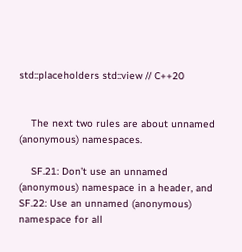std::placeholders std::view // C++20


    The next two rules are about unnamed (anonymous) namespaces.

    SF.21: Don’t use an unnamed (anonymous) namespace in a header, and SF.22: Use an unnamed (anonymous) namespace for all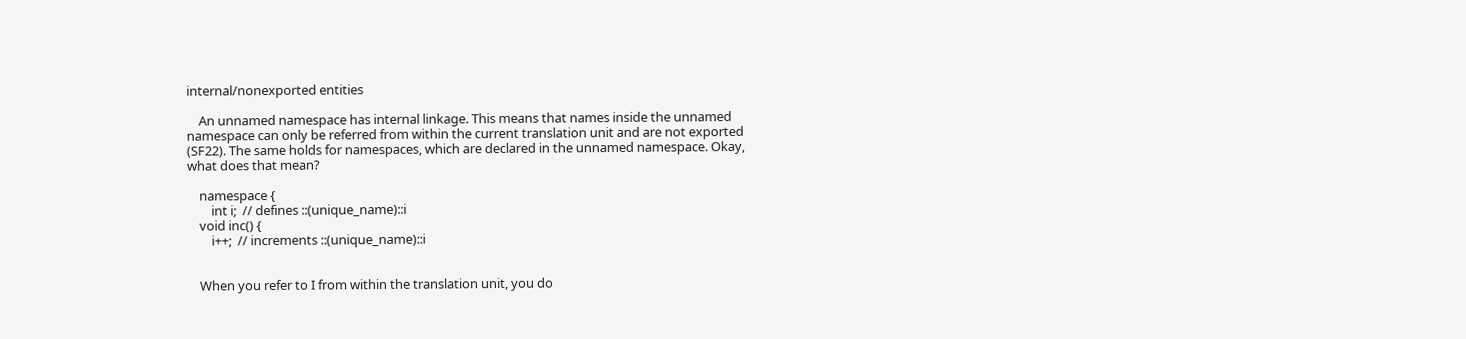internal/nonexported entities

    An unnamed namespace has internal linkage. This means that names inside the unnamed namespace can only be referred from within the current translation unit and are not exported (SF22). The same holds for namespaces, which are declared in the unnamed namespace. Okay, what does that mean?

    namespace {
        int i;  // defines ::(unique_name)::i
    void inc() {
        i++;  // increments ::(unique_name)::i


    When you refer to I from within the translation unit, you do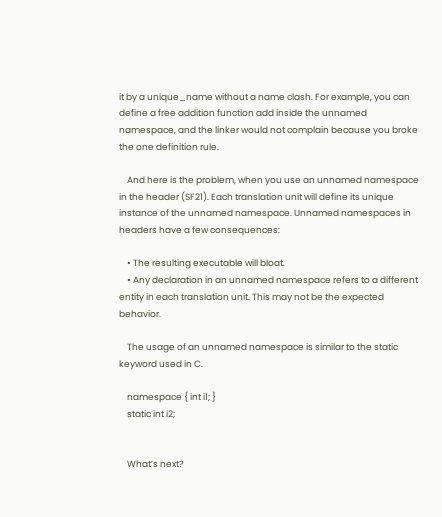it by a unique_name without a name clash. For example, you can define a free addition function add inside the unnamed namespace, and the linker would not complain because you broke the one definition rule.

    And here is the problem, when you use an unnamed namespace in the header (SF21). Each translation unit will define its unique instance of the unnamed namespace. Unnamed namespaces in headers have a few consequences:

    • The resulting executable will bloat.
    • Any declaration in an unnamed namespace refers to a different entity in each translation unit. This may not be the expected behavior.

    The usage of an unnamed namespace is similar to the static keyword used in C.

    namespace { int i1; }
    static int i2;


    What’s next?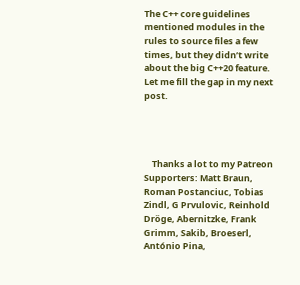The C++ core guidelines mentioned modules in the rules to source files a few times, but they didn’t write about the big C++20 feature. Let me fill the gap in my next post.




    Thanks a lot to my Patreon Supporters: Matt Braun, Roman Postanciuc, Tobias Zindl, G Prvulovic, Reinhold Dröge, Abernitzke, Frank Grimm, Sakib, Broeserl, António Pina,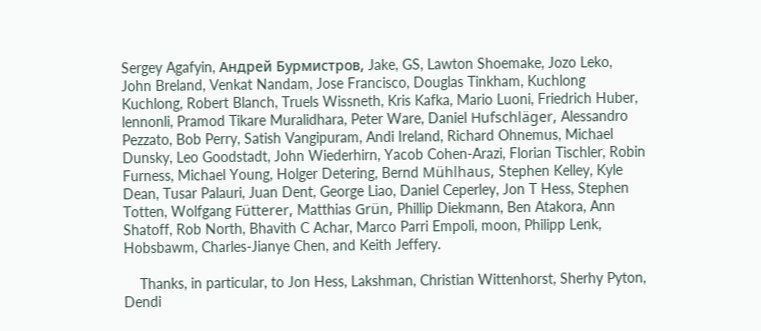Sergey Agafyin, Андрей Бурмистров, Jake, GS, Lawton Shoemake, Jozo Leko, John Breland, Venkat Nandam, Jose Francisco, Douglas Tinkham, Kuchlong Kuchlong, Robert Blanch, Truels Wissneth, Kris Kafka, Mario Luoni, Friedrich Huber, lennonli, Pramod Tikare Muralidhara, Peter Ware, Daniel Hufschläger, Alessandro Pezzato, Bob Perry, Satish Vangipuram, Andi Ireland, Richard Ohnemus, Michael Dunsky, Leo Goodstadt, John Wiederhirn, Yacob Cohen-Arazi, Florian Tischler, Robin Furness, Michael Young, Holger Detering, Bernd Mühlhaus, Stephen Kelley, Kyle Dean, Tusar Palauri, Juan Dent, George Liao, Daniel Ceperley, Jon T Hess, Stephen Totten, Wolfgang Fütterer, Matthias Grün, Phillip Diekmann, Ben Atakora, Ann Shatoff, Rob North, Bhavith C Achar, Marco Parri Empoli, moon, Philipp Lenk, Hobsbawm, Charles-Jianye Chen, and Keith Jeffery.

    Thanks, in particular, to Jon Hess, Lakshman, Christian Wittenhorst, Sherhy Pyton, Dendi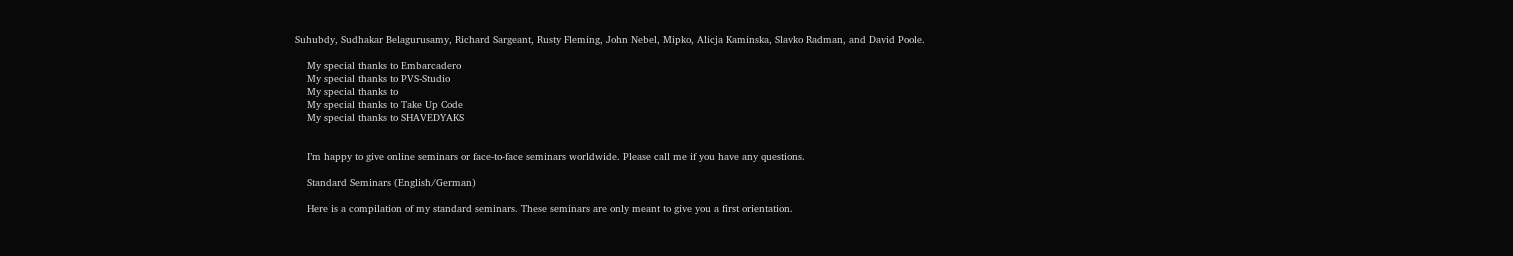Suhubdy, Sudhakar Belagurusamy, Richard Sargeant, Rusty Fleming, John Nebel, Mipko, Alicja Kaminska, Slavko Radman, and David Poole.

    My special thanks to Embarcadero
    My special thanks to PVS-Studio
    My special thanks to
    My special thanks to Take Up Code
    My special thanks to SHAVEDYAKS


    I’m happy to give online seminars or face-to-face seminars worldwide. Please call me if you have any questions.

    Standard Seminars (English/German)

    Here is a compilation of my standard seminars. These seminars are only meant to give you a first orientation.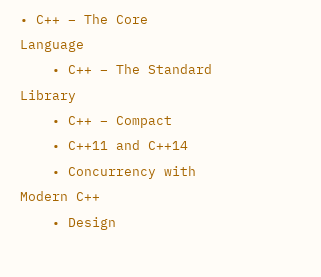• C++ – The Core Language
    • C++ – The Standard Library
    • C++ – Compact
    • C++11 and C++14
    • Concurrency with Modern C++
    • Design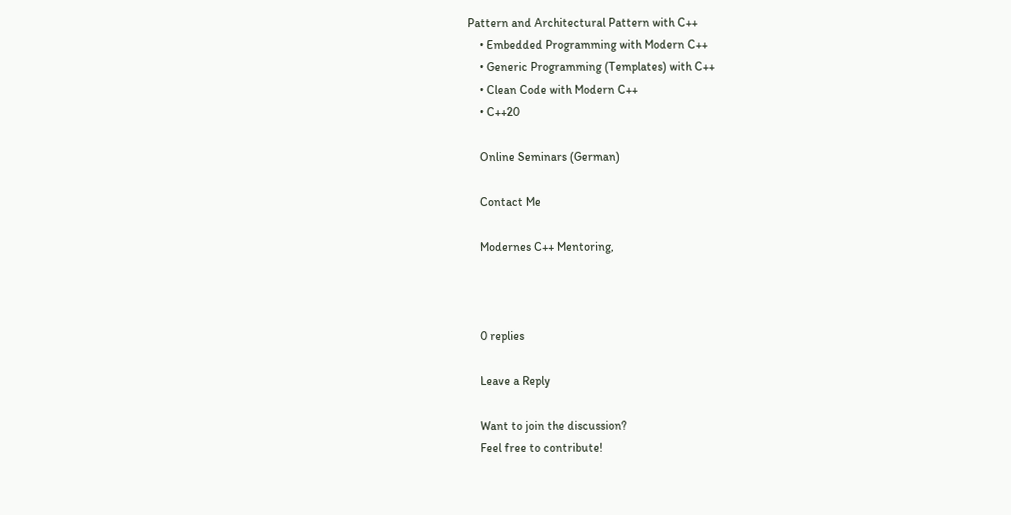Pattern and Architectural Pattern with C++
    • Embedded Programming with Modern C++
    • Generic Programming (Templates) with C++
    • Clean Code with Modern C++
    • C++20

    Online Seminars (German)

    Contact Me

    Modernes C++ Mentoring,



    0 replies

    Leave a Reply

    Want to join the discussion?
    Feel free to contribute!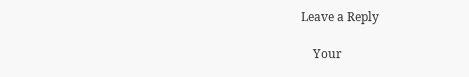Leave a Reply

    Your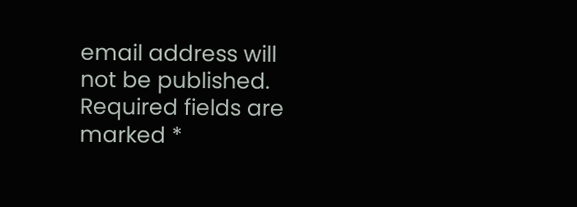email address will not be published. Required fields are marked *